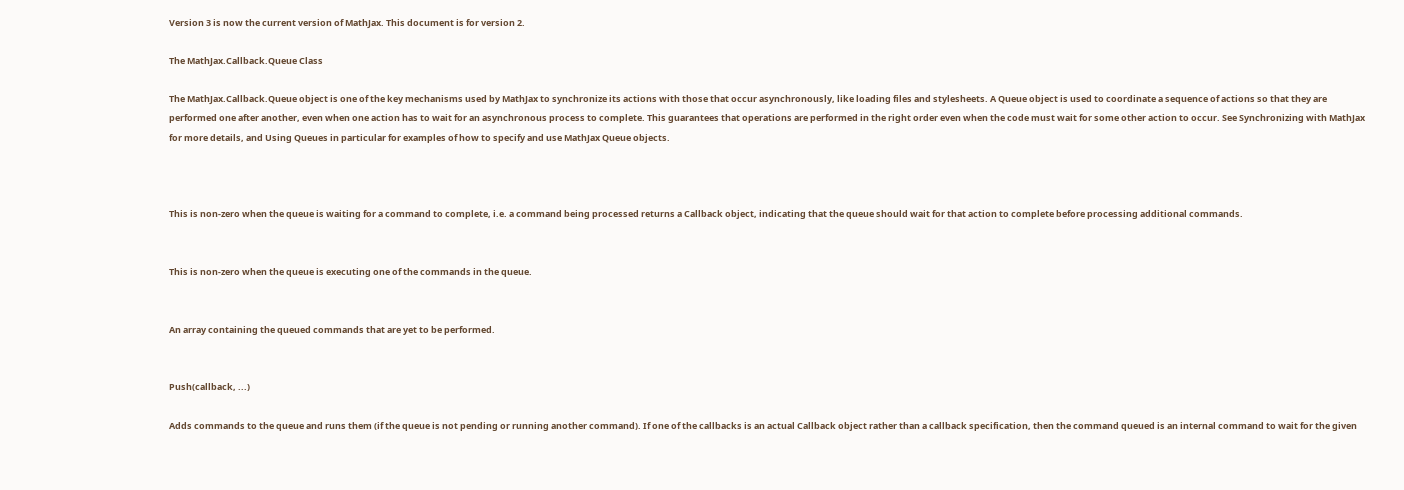Version 3 is now the current version of MathJax. This document is for version 2.

The MathJax.Callback.Queue Class

The MathJax.Callback.Queue object is one of the key mechanisms used by MathJax to synchronize its actions with those that occur asynchronously, like loading files and stylesheets. A Queue object is used to coordinate a sequence of actions so that they are performed one after another, even when one action has to wait for an asynchronous process to complete. This guarantees that operations are performed in the right order even when the code must wait for some other action to occur. See Synchronizing with MathJax for more details, and Using Queues in particular for examples of how to specify and use MathJax Queue objects.



This is non-zero when the queue is waiting for a command to complete, i.e. a command being processed returns a Callback object, indicating that the queue should wait for that action to complete before processing additional commands.


This is non-zero when the queue is executing one of the commands in the queue.


An array containing the queued commands that are yet to be performed.


Push(callback, ...)

Adds commands to the queue and runs them (if the queue is not pending or running another command). If one of the callbacks is an actual Callback object rather than a callback specification, then the command queued is an internal command to wait for the given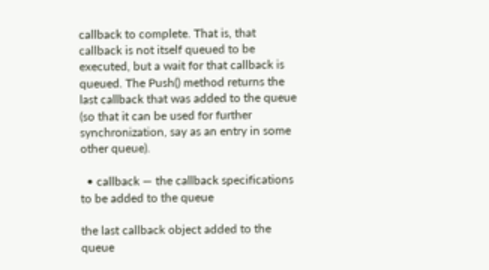callback to complete. That is, that callback is not itself queued to be executed, but a wait for that callback is queued. The Push() method returns the last callback that was added to the queue (so that it can be used for further synchronization, say as an entry in some other queue).

  • callback — the callback specifications to be added to the queue

the last callback object added to the queue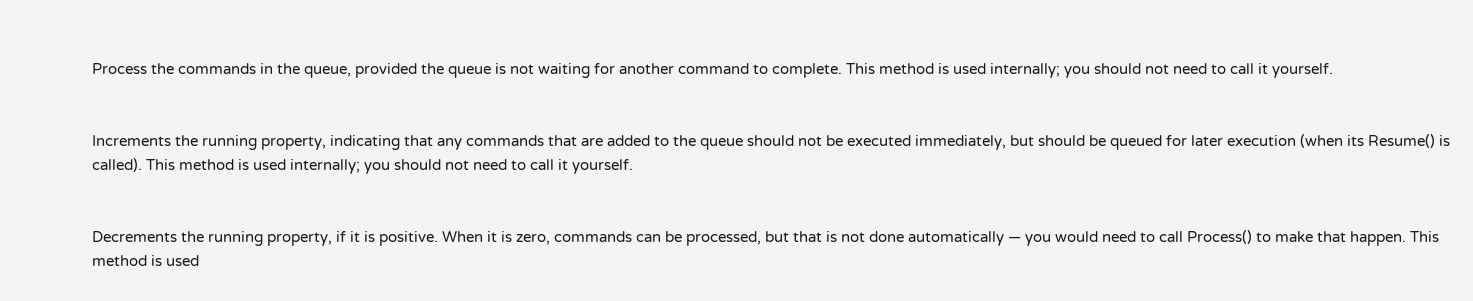Process the commands in the queue, provided the queue is not waiting for another command to complete. This method is used internally; you should not need to call it yourself.


Increments the running property, indicating that any commands that are added to the queue should not be executed immediately, but should be queued for later execution (when its Resume() is called). This method is used internally; you should not need to call it yourself.


Decrements the running property, if it is positive. When it is zero, commands can be processed, but that is not done automatically — you would need to call Process() to make that happen. This method is used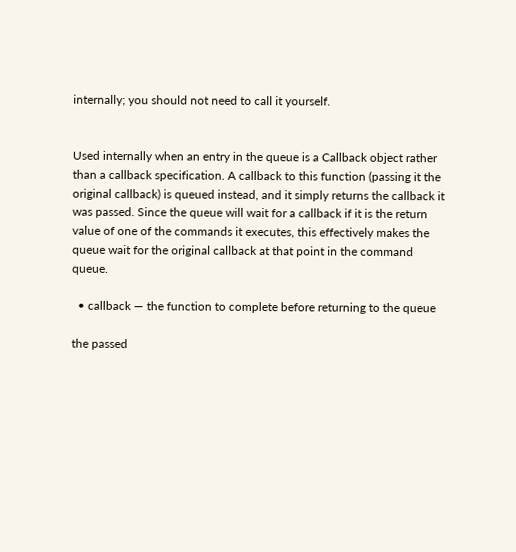internally; you should not need to call it yourself.


Used internally when an entry in the queue is a Callback object rather than a callback specification. A callback to this function (passing it the original callback) is queued instead, and it simply returns the callback it was passed. Since the queue will wait for a callback if it is the return value of one of the commands it executes, this effectively makes the queue wait for the original callback at that point in the command queue.

  • callback — the function to complete before returning to the queue

the passed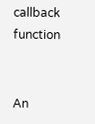callback function


An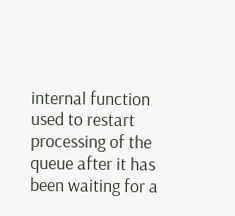internal function used to restart processing of the queue after it has been waiting for a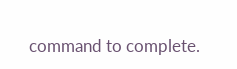command to complete.